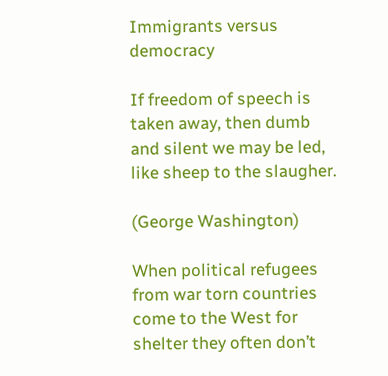Immigrants versus democracy

If freedom of speech is taken away, then dumb and silent we may be led, like sheep to the slaugher.

(George Washington)

When political refugees from war torn countries come to the West for shelter they often don’t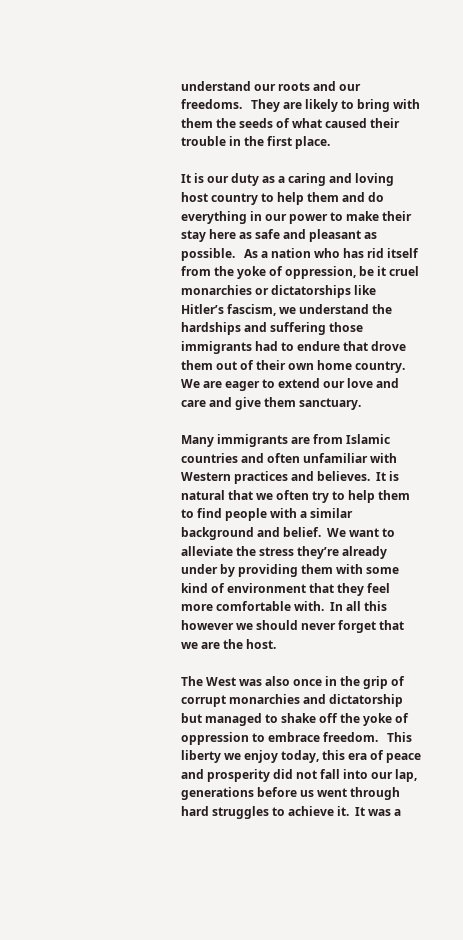understand our roots and our freedoms.   They are likely to bring with them the seeds of what caused their trouble in the first place.

It is our duty as a caring and loving host country to help them and do everything in our power to make their stay here as safe and pleasant as possible.   As a nation who has rid itself from the yoke of oppression, be it cruel monarchies or dictatorships like Hitler’s fascism, we understand the hardships and suffering those immigrants had to endure that drove them out of their own home country.  We are eager to extend our love and care and give them sanctuary.

Many immigrants are from Islamic countries and often unfamiliar with Western practices and believes.  It is natural that we often try to help them to find people with a similar background and belief.  We want to alleviate the stress they’re already under by providing them with some kind of environment that they feel more comfortable with.  In all this however we should never forget that we are the host.

The West was also once in the grip of corrupt monarchies and dictatorship but managed to shake off the yoke of oppression to embrace freedom.   This liberty we enjoy today, this era of peace and prosperity did not fall into our lap, generations before us went through hard struggles to achieve it.  It was a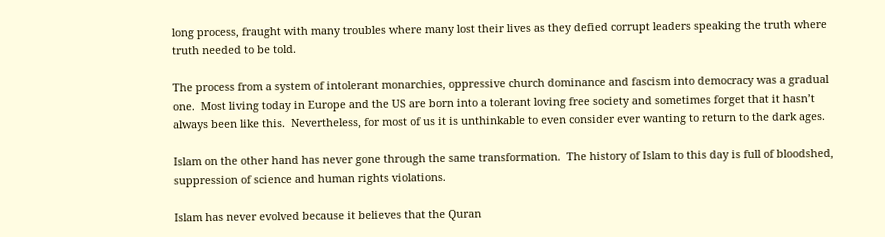long process, fraught with many troubles where many lost their lives as they defied corrupt leaders speaking the truth where truth needed to be told.

The process from a system of intolerant monarchies, oppressive church dominance and fascism into democracy was a gradual one.  Most living today in Europe and the US are born into a tolerant loving free society and sometimes forget that it hasn’t always been like this.  Nevertheless, for most of us it is unthinkable to even consider ever wanting to return to the dark ages.

Islam on the other hand has never gone through the same transformation.  The history of Islam to this day is full of bloodshed, suppression of science and human rights violations.

Islam has never evolved because it believes that the Quran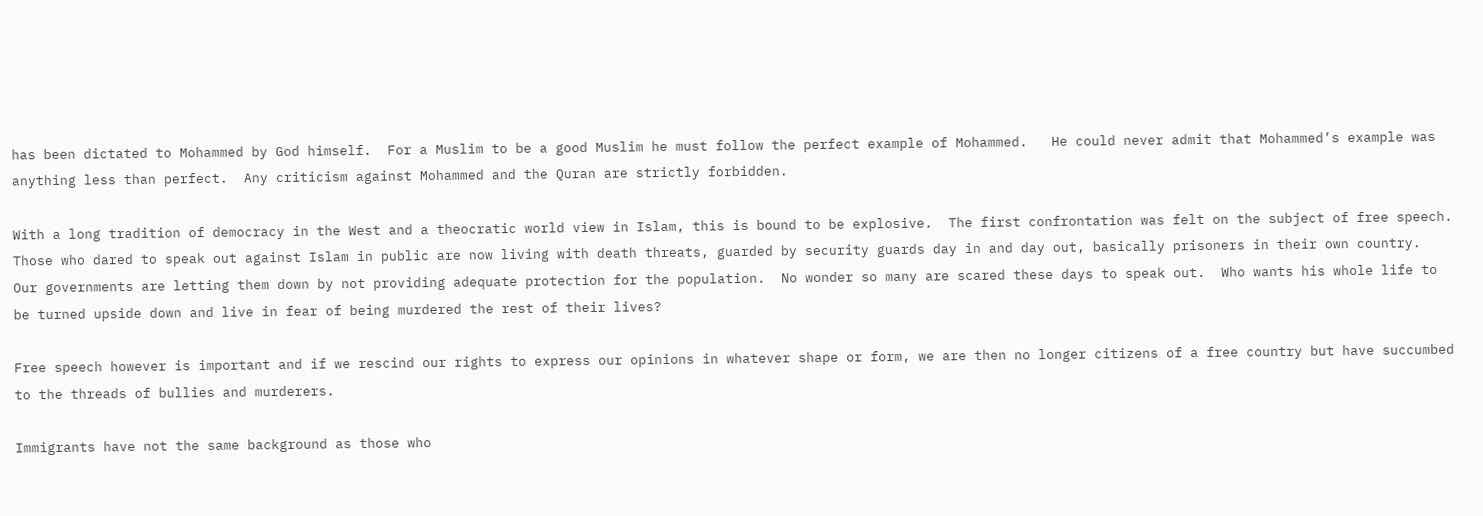has been dictated to Mohammed by God himself.  For a Muslim to be a good Muslim he must follow the perfect example of Mohammed.   He could never admit that Mohammed’s example was anything less than perfect.  Any criticism against Mohammed and the Quran are strictly forbidden.

With a long tradition of democracy in the West and a theocratic world view in Islam, this is bound to be explosive.  The first confrontation was felt on the subject of free speech.  Those who dared to speak out against Islam in public are now living with death threats, guarded by security guards day in and day out, basically prisoners in their own country.  Our governments are letting them down by not providing adequate protection for the population.  No wonder so many are scared these days to speak out.  Who wants his whole life to be turned upside down and live in fear of being murdered the rest of their lives?

Free speech however is important and if we rescind our rights to express our opinions in whatever shape or form, we are then no longer citizens of a free country but have succumbed to the threads of bullies and murderers.

Immigrants have not the same background as those who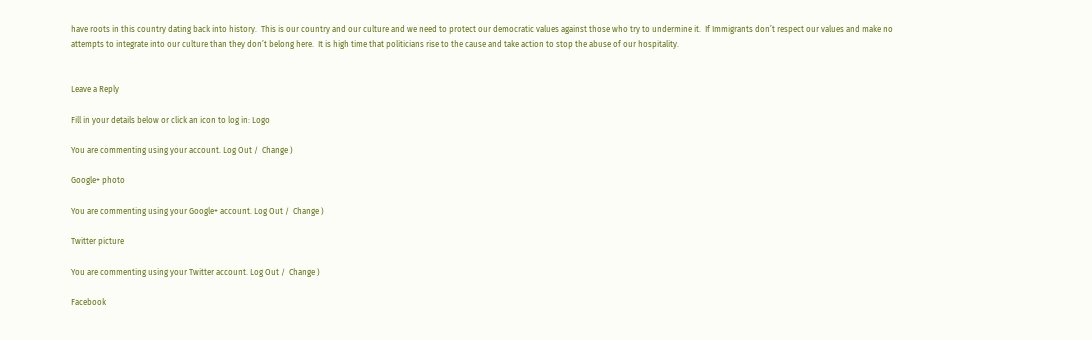have roots in this country dating back into history.  This is our country and our culture and we need to protect our democratic values against those who try to undermine it.  If Immigrants don’t respect our values and make no attempts to integrate into our culture than they don’t belong here.  It is high time that politicians rise to the cause and take action to stop the abuse of our hospitality.


Leave a Reply

Fill in your details below or click an icon to log in: Logo

You are commenting using your account. Log Out /  Change )

Google+ photo

You are commenting using your Google+ account. Log Out /  Change )

Twitter picture

You are commenting using your Twitter account. Log Out /  Change )

Facebook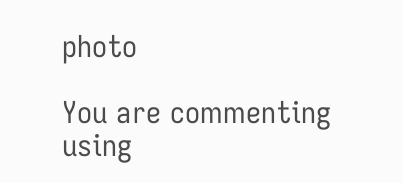photo

You are commenting using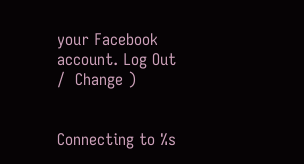your Facebook account. Log Out /  Change )


Connecting to %s